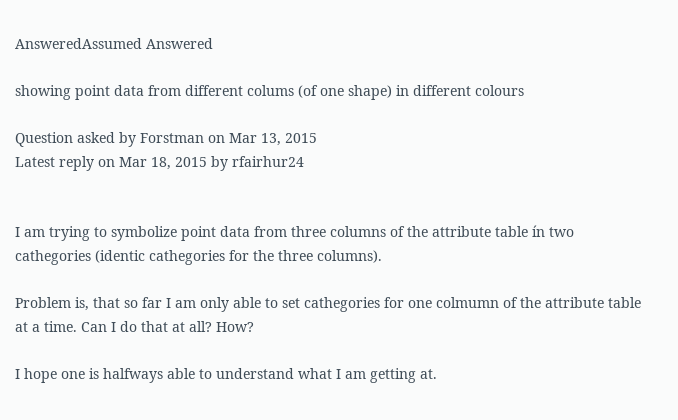AnsweredAssumed Answered

showing point data from different colums (of one shape) in different colours

Question asked by Forstman on Mar 13, 2015
Latest reply on Mar 18, 2015 by rfairhur24


I am trying to symbolize point data from three columns of the attribute table ín two cathegories (identic cathegories for the three columns).

Problem is, that so far I am only able to set cathegories for one colmumn of the attribute table at a time. Can I do that at all? How?

I hope one is halfways able to understand what I am getting at.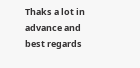Thaks a lot in advance and best regards